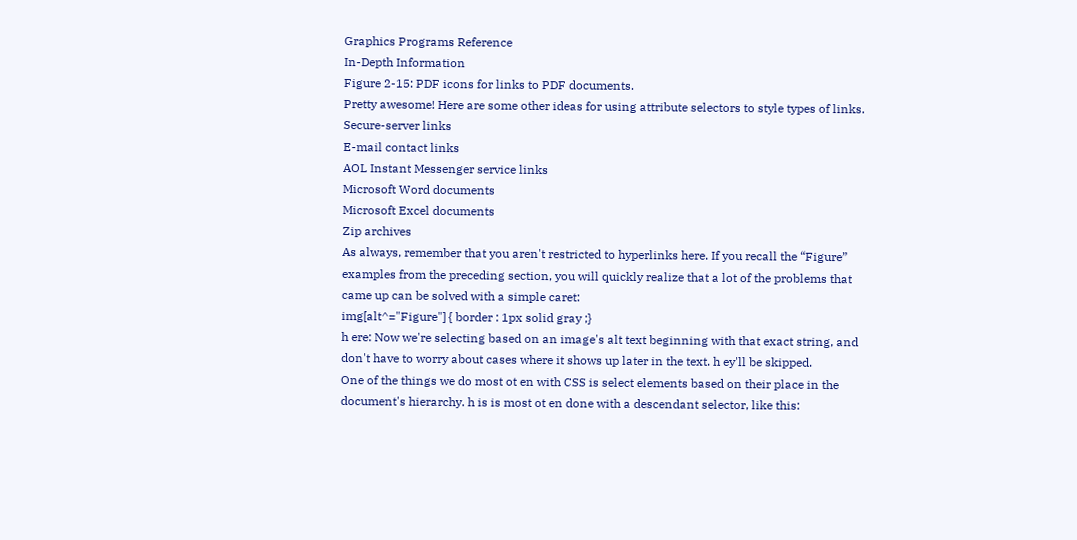Graphics Programs Reference
In-Depth Information
Figure 2-15: PDF icons for links to PDF documents.
Pretty awesome! Here are some other ideas for using attribute selectors to style types of links.
Secure-server links
E-mail contact links
AOL Instant Messenger service links
Microsoft Word documents
Microsoft Excel documents
Zip archives
As always, remember that you aren't restricted to hyperlinks here. If you recall the “Figure”
examples from the preceding section, you will quickly realize that a lot of the problems that
came up can be solved with a simple caret:
img[alt^="Figure"] { border : 1px solid gray ;}
h ere: Now we're selecting based on an image's alt text beginning with that exact string, and
don't have to worry about cases where it shows up later in the text. h ey'll be skipped.
One of the things we do most ot en with CSS is select elements based on their place in the
document's hierarchy. h is is most ot en done with a descendant selector, like this: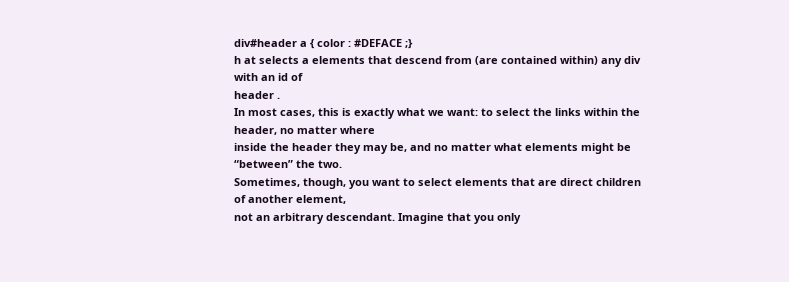div#header a { color : #DEFACE ;}
h at selects a elements that descend from (are contained within) any div with an id of
header .
In most cases, this is exactly what we want: to select the links within the header, no matter where
inside the header they may be, and no matter what elements might be “between” the two.
Sometimes, though, you want to select elements that are direct children of another element,
not an arbitrary descendant. Imagine that you only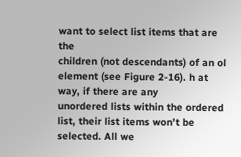want to select list items that are the
children (not descendants) of an ol element (see Figure 2-16). h at way, if there are any
unordered lists within the ordered list, their list items won't be selected. All we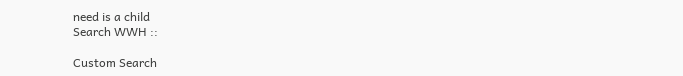need is a child
Search WWH ::

Custom Search